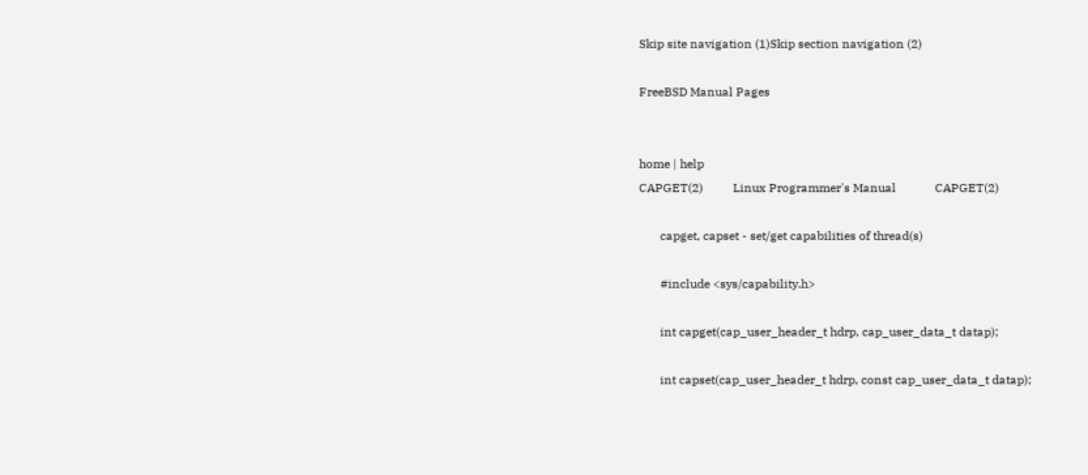Skip site navigation (1)Skip section navigation (2)

FreeBSD Manual Pages


home | help
CAPGET(2)          Linux Programmer's Manual             CAPGET(2)

       capget, capset - set/get capabilities of thread(s)

       #include <sys/capability.h>

       int capget(cap_user_header_t hdrp, cap_user_data_t datap);

       int capset(cap_user_header_t hdrp, const cap_user_data_t datap);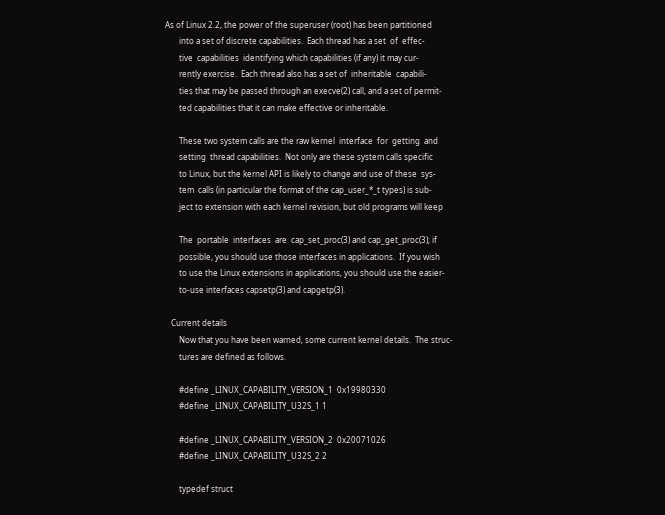As of Linux 2.2, the power of the superuser (root) has been partitioned
       into a set of discrete capabilities.  Each thread has a set  of  effec-
       tive  capabilities  identifying which capabilities (if any) it may cur-
       rently exercise.  Each thread also has a set of  inheritable  capabili-
       ties that may be passed through an execve(2) call, and a set of permit-
       ted capabilities that it can make effective or inheritable.

       These two system calls are the raw kernel  interface  for  getting  and
       setting  thread capabilities.  Not only are these system calls specific
       to Linux, but the kernel API is likely to change and use of these  sys-
       tem  calls (in particular the format of the cap_user_*_t types) is sub-
       ject to extension with each kernel revision, but old programs will keep

       The  portable  interfaces  are  cap_set_proc(3) and cap_get_proc(3); if
       possible, you should use those interfaces in applications.  If you wish
       to use the Linux extensions in applications, you should use the easier-
       to-use interfaces capsetp(3) and capgetp(3).

   Current details
       Now that you have been warned, some current kernel details.  The struc-
       tures are defined as follows.

       #define _LINUX_CAPABILITY_VERSION_1  0x19980330
       #define _LINUX_CAPABILITY_U32S_1 1

       #define _LINUX_CAPABILITY_VERSION_2  0x20071026
       #define _LINUX_CAPABILITY_U32S_2 2

       typedef struct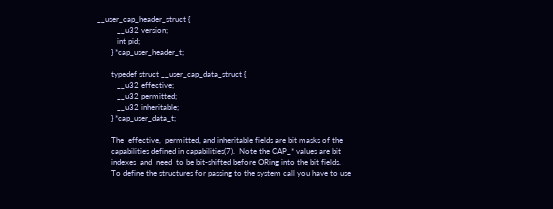__user_cap_header_struct {
          __u32 version;
          int pid;
       } *cap_user_header_t;

       typedef struct __user_cap_data_struct {
          __u32 effective;
          __u32 permitted;
          __u32 inheritable;
       } *cap_user_data_t;

       The  effective,  permitted, and inheritable fields are bit masks of the
       capabilities defined in capabilities(7).  Note the CAP_* values are bit
       indexes  and  need  to be bit-shifted before ORing into the bit fields.
       To define the structures for passing to the system call you have to use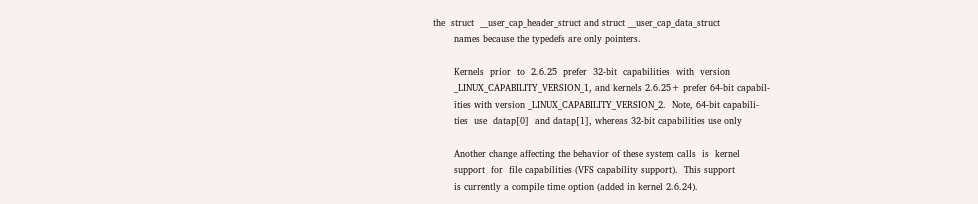the  struct  __user_cap_header_struct and struct __user_cap_data_struct
       names because the typedefs are only pointers.

       Kernels  prior  to  2.6.25  prefer  32-bit  capabilities  with  version
       _LINUX_CAPABILITY_VERSION_1, and kernels 2.6.25+ prefer 64-bit capabil-
       ities with version _LINUX_CAPABILITY_VERSION_2.  Note, 64-bit capabili-
       ties  use  datap[0]  and datap[1], whereas 32-bit capabilities use only

       Another change affecting the behavior of these system calls  is  kernel
       support  for  file capabilities (VFS capability support).  This support
       is currently a compile time option (added in kernel 2.6.24).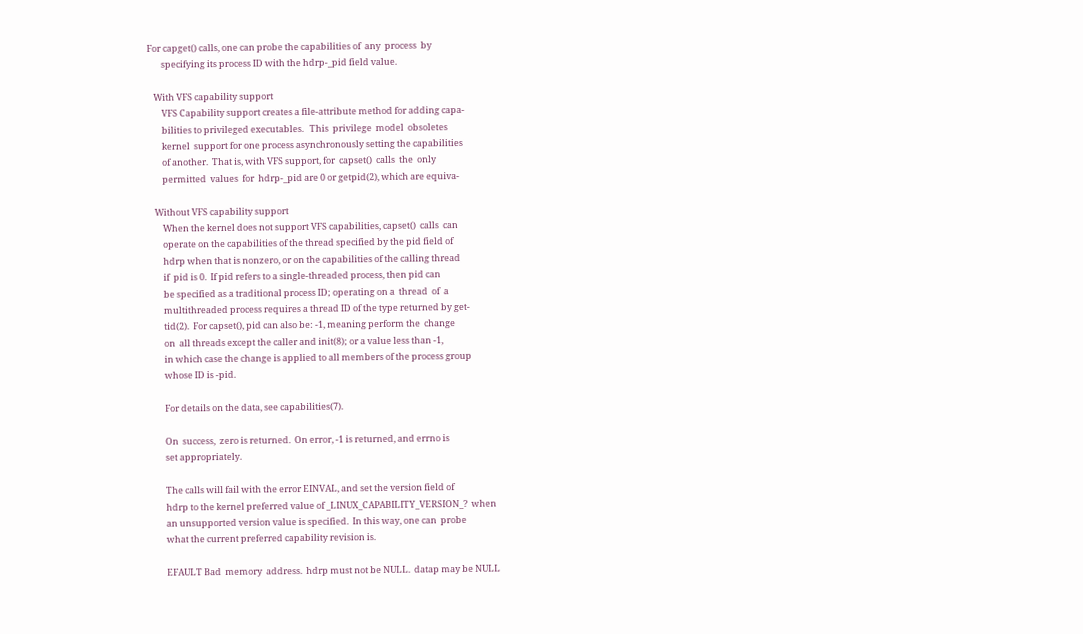For capget() calls, one can probe the capabilities of  any  process  by
       specifying its process ID with the hdrp-_pid field value.

   With VFS capability support
       VFS Capability support creates a file-attribute method for adding capa-
       bilities to privileged executables.   This  privilege  model  obsoletes
       kernel  support for one process asynchronously setting the capabilities
       of another.  That is, with VFS support, for  capset()  calls  the  only
       permitted  values  for  hdrp-_pid are 0 or getpid(2), which are equiva-

   Without VFS capability support
       When the kernel does not support VFS capabilities, capset()  calls  can
       operate on the capabilities of the thread specified by the pid field of
       hdrp when that is nonzero, or on the capabilities of the calling thread
       if  pid is 0.  If pid refers to a single-threaded process, then pid can
       be specified as a traditional process ID; operating on a  thread  of  a
       multithreaded process requires a thread ID of the type returned by get-
       tid(2).  For capset(), pid can also be: -1, meaning perform the  change
       on  all threads except the caller and init(8); or a value less than -1,
       in which case the change is applied to all members of the process group
       whose ID is -pid.

       For details on the data, see capabilities(7).

       On  success,  zero is returned.  On error, -1 is returned, and errno is
       set appropriately.

       The calls will fail with the error EINVAL, and set the version field of
       hdrp to the kernel preferred value of _LINUX_CAPABILITY_VERSION_?  when
       an unsupported version value is specified.  In this way, one can  probe
       what the current preferred capability revision is.

       EFAULT Bad  memory  address.  hdrp must not be NULL.  datap may be NULL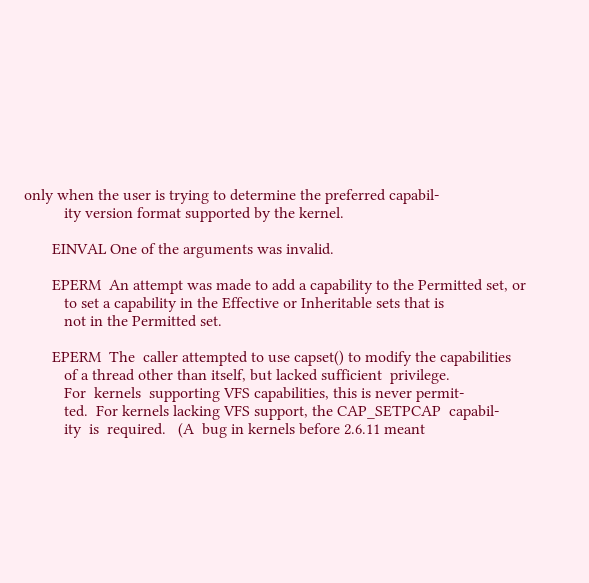only when the user is trying to determine the preferred capabil-
          ity version format supported by the kernel.

       EINVAL One of the arguments was invalid.

       EPERM  An attempt was made to add a capability to the Permitted set, or
          to set a capability in the Effective or Inheritable sets that is
          not in the Permitted set.

       EPERM  The  caller attempted to use capset() to modify the capabilities
          of a thread other than itself, but lacked sufficient  privilege.
          For  kernels  supporting VFS capabilities, this is never permit-
          ted.  For kernels lacking VFS support, the CAP_SETPCAP  capabil-
          ity  is  required.   (A  bug in kernels before 2.6.11 meant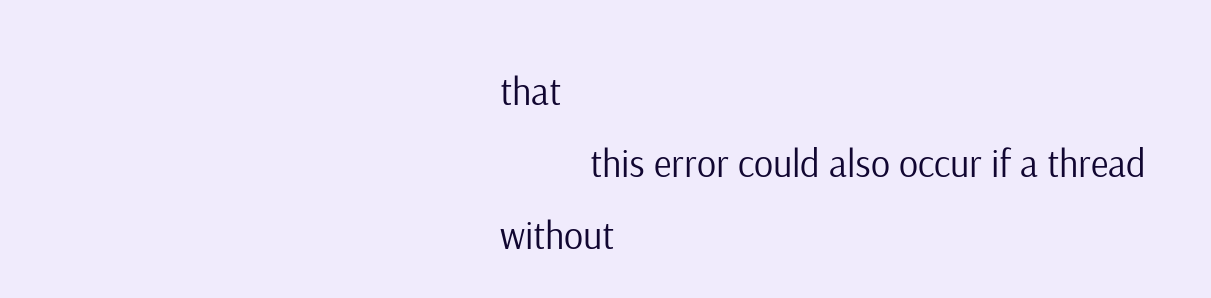that
          this error could also occur if a thread without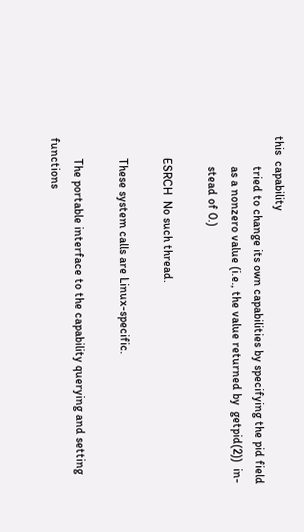this  capability
          tried to change its own capabilities by specifying the pid field
          as a nonzero value (i.e., the value returned by  getpid(2))  in-
          stead of 0.)

       ESRCH  No such thread.

       These system calls are Linux-specific.

       The portable interface to the capability querying and setting functions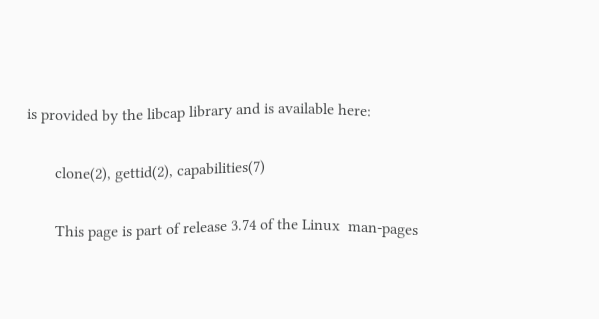is provided by the libcap library and is available here:

       clone(2), gettid(2), capabilities(7)

       This page is part of release 3.74 of the Linux  man-pages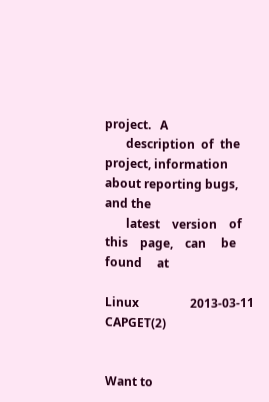project.   A
       description  of  the project, information about reporting bugs, and the
       latest    version    of    this    page,    can     be     found     at

Linux                 2013-03-11                 CAPGET(2)


Want to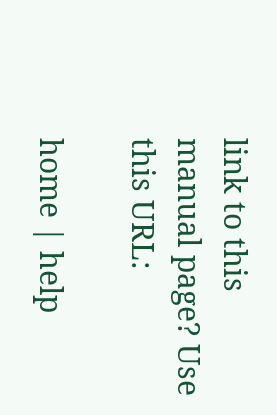link to this manual page? Use this URL:

home | help